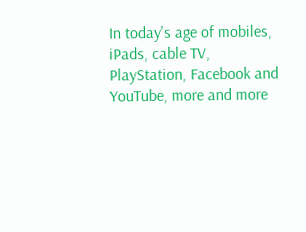In today's age of mobiles, iPads, cable TV, PlayStation, Facebook and YouTube, more and more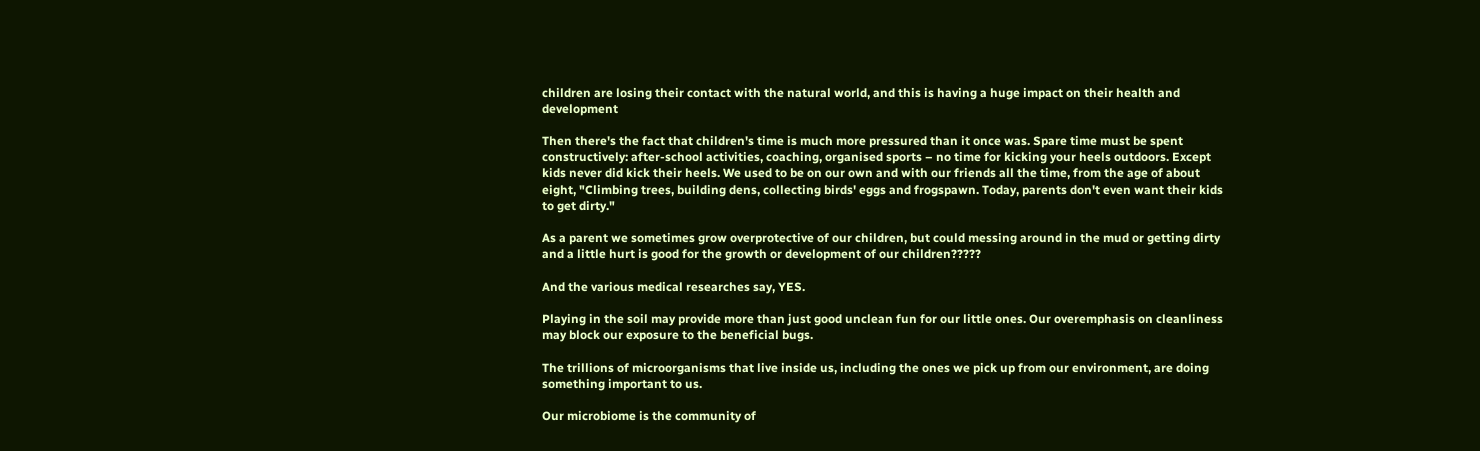children are losing their contact with the natural world, and this is having a huge impact on their health and development

Then there's the fact that children's time is much more pressured than it once was. Spare time must be spent constructively: after-school activities, coaching, organised sports – no time for kicking your heels outdoors. Except kids never did kick their heels. We used to be on our own and with our friends all the time, from the age of about eight, "Climbing trees, building dens, collecting birds' eggs and frogspawn. Today, parents don't even want their kids to get dirty."

As a parent we sometimes grow overprotective of our children, but could messing around in the mud or getting dirty and a little hurt is good for the growth or development of our children?????

And the various medical researches say, YES.

Playing in the soil may provide more than just good unclean fun for our little ones. Our overemphasis on cleanliness may block our exposure to the beneficial bugs.

The trillions of microorganisms that live inside us, including the ones we pick up from our environment, are doing something important to us.

Our microbiome is the community of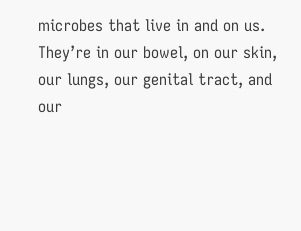microbes that live in and on us. They’re in our bowel, on our skin, our lungs, our genital tract, and our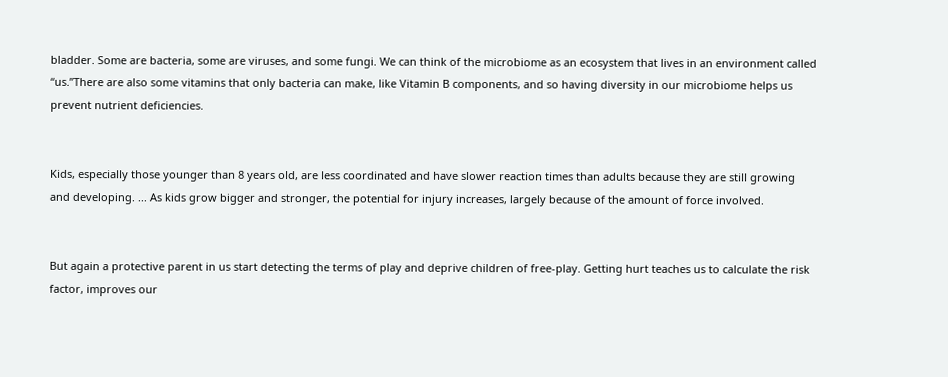bladder. Some are bacteria, some are viruses, and some fungi. We can think of the microbiome as an ecosystem that lives in an environment called “us.”There are also some vitamins that only bacteria can make, like Vitamin B components, and so having diversity in our microbiome helps us prevent nutrient deficiencies.


Kids, especially those younger than 8 years old, are less coordinated and have slower reaction times than adults because they are still growing and developing. ... As kids grow bigger and stronger, the potential for injury increases, largely because of the amount of force involved.


But again a protective parent in us start detecting the terms of play and deprive children of free-play. Getting hurt teaches us to calculate the risk factor, improves our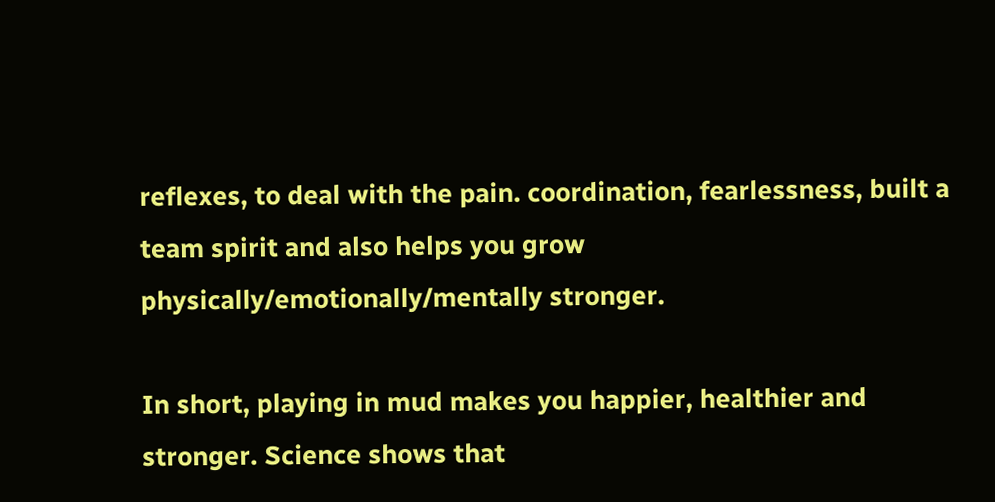reflexes, to deal with the pain. coordination, fearlessness, built a team spirit and also helps you grow physically/emotionally/mentally stronger.

In short, playing in mud makes you happier, healthier and stronger. Science shows that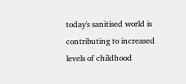today's sanitised world is contributing to increased levels of childhood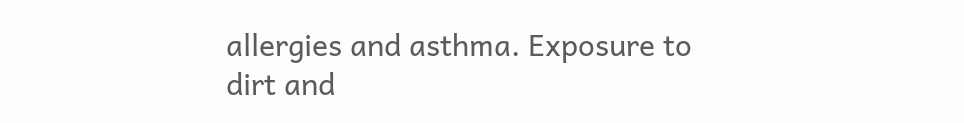allergies and asthma. Exposure to dirt and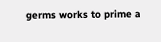germs works to prime a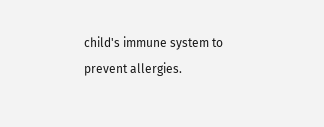child's immune system to prevent allergies.